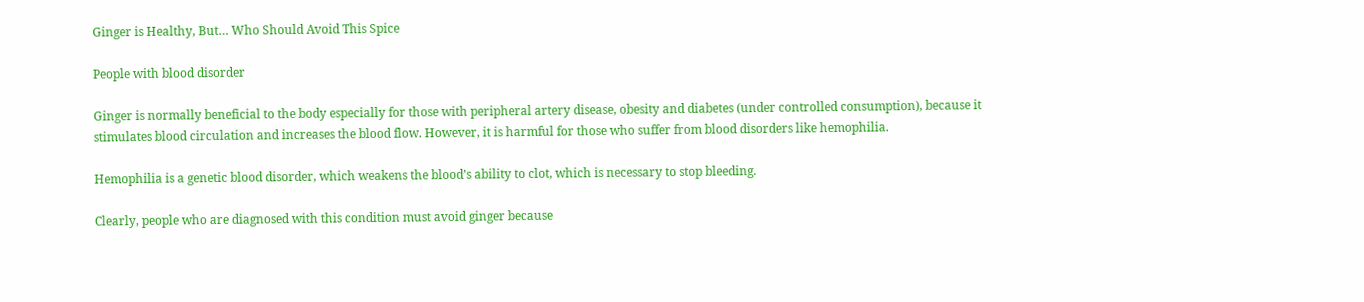Ginger is Healthy, But… Who Should Avoid This Spice

People with blood disorder

Ginger is normally beneficial to the body especially for those with peripheral artery disease, obesity and diabetes (under controlled consumption), because it stimulates blood circulation and increases the blood flow. However, it is harmful for those who suffer from blood disorders like hemophilia.

Hemophilia is a genetic blood disorder, which weakens the blood’s ability to clot, which is necessary to stop bleeding.

Clearly, people who are diagnosed with this condition must avoid ginger because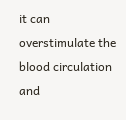it can overstimulate the blood circulation and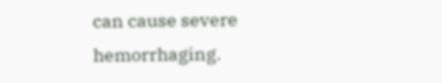can cause severe hemorrhaging.